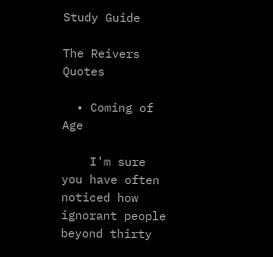Study Guide

The Reivers Quotes

  • Coming of Age

    I'm sure you have often noticed how ignorant people beyond thirty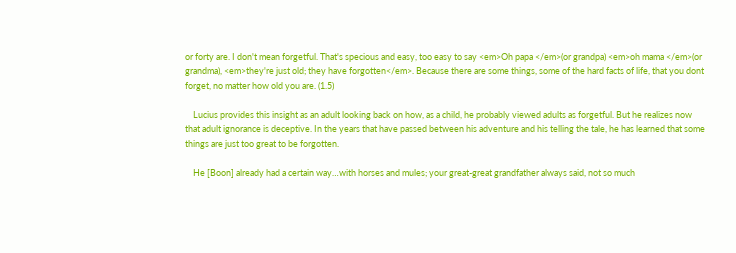or forty are. I don't mean forgetful. That's specious and easy, too easy to say <em>Oh papa </em>(or grandpa) <em>oh mama </em>(or grandma), <em>they're just old; they have forgotten</em>. Because there are some things, some of the hard facts of life, that you dont forget, no matter how old you are. (1.5)

    Lucius provides this insight as an adult looking back on how, as a child, he probably viewed adults as forgetful. But he realizes now that adult ignorance is deceptive. In the years that have passed between his adventure and his telling the tale, he has learned that some things are just too great to be forgotten.

    He [Boon] already had a certain way…with horses and mules; your great-great grandfather always said, not so much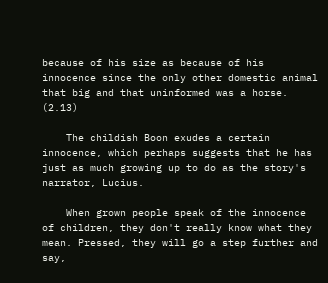because of his size as because of his innocence since the only other domestic animal that big and that uninformed was a horse. (2.13)

    The childish Boon exudes a certain innocence, which perhaps suggests that he has just as much growing up to do as the story's narrator, Lucius.

    When grown people speak of the innocence of children, they don't really know what they mean. Pressed, they will go a step further and say,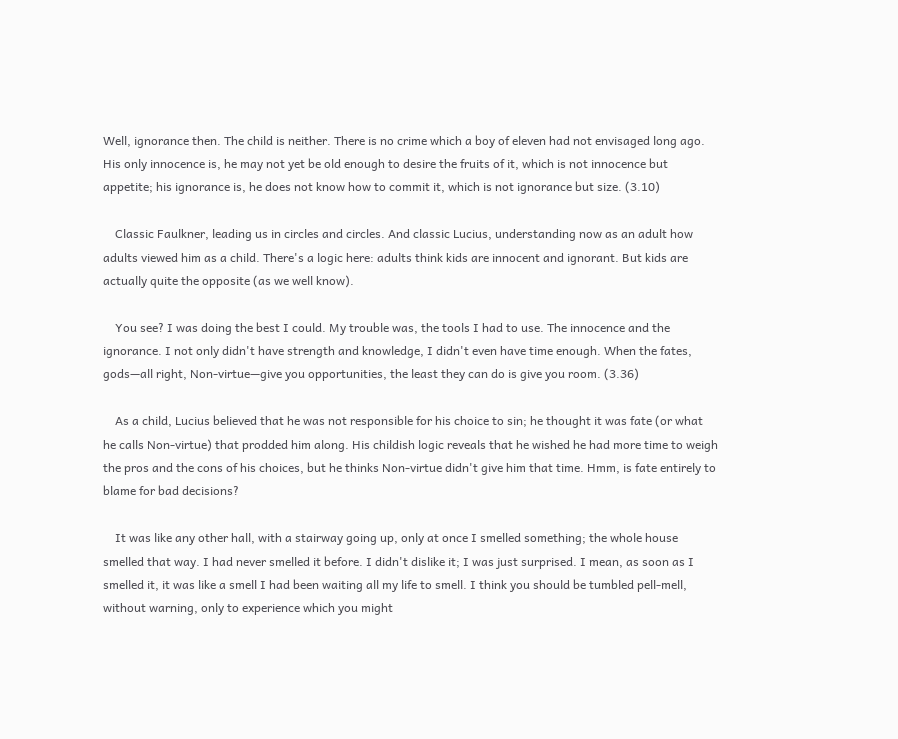Well, ignorance then. The child is neither. There is no crime which a boy of eleven had not envisaged long ago. His only innocence is, he may not yet be old enough to desire the fruits of it, which is not innocence but appetite; his ignorance is, he does not know how to commit it, which is not ignorance but size. (3.10)

    Classic Faulkner, leading us in circles and circles. And classic Lucius, understanding now as an adult how adults viewed him as a child. There's a logic here: adults think kids are innocent and ignorant. But kids are actually quite the opposite (as we well know).

    You see? I was doing the best I could. My trouble was, the tools I had to use. The innocence and the ignorance. I not only didn't have strength and knowledge, I didn't even have time enough. When the fates, gods—all right, Non-virtue—give you opportunities, the least they can do is give you room. (3.36)

    As a child, Lucius believed that he was not responsible for his choice to sin; he thought it was fate (or what he calls Non-virtue) that prodded him along. His childish logic reveals that he wished he had more time to weigh the pros and the cons of his choices, but he thinks Non-virtue didn't give him that time. Hmm, is fate entirely to blame for bad decisions?

    It was like any other hall, with a stairway going up, only at once I smelled something; the whole house smelled that way. I had never smelled it before. I didn't dislike it; I was just surprised. I mean, as soon as I smelled it, it was like a smell I had been waiting all my life to smell. I think you should be tumbled pell-mell, without warning, only to experience which you might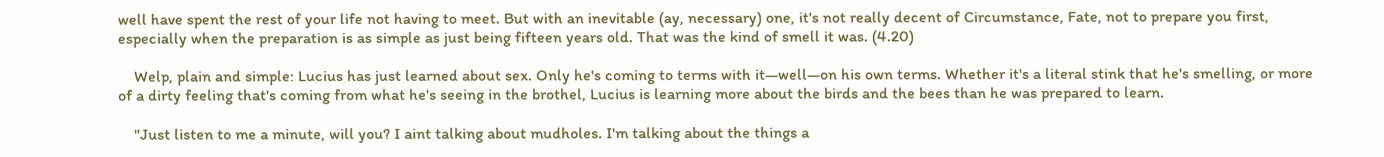well have spent the rest of your life not having to meet. But with an inevitable (ay, necessary) one, it's not really decent of Circumstance, Fate, not to prepare you first, especially when the preparation is as simple as just being fifteen years old. That was the kind of smell it was. (4.20)

    Welp, plain and simple: Lucius has just learned about sex. Only he's coming to terms with it—well—on his own terms. Whether it's a literal stink that he's smelling, or more of a dirty feeling that's coming from what he's seeing in the brothel, Lucius is learning more about the birds and the bees than he was prepared to learn.

    "Just listen to me a minute, will you? I aint talking about mudholes. I'm talking about the things a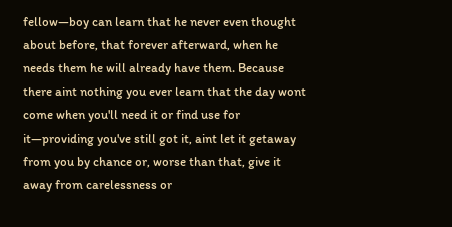fellow—boy can learn that he never even thought about before, that forever afterward, when he needs them he will already have them. Because there aint nothing you ever learn that the day wont come when you'll need it or find use for it—providing you've still got it, aint let it getaway from you by chance or, worse than that, give it away from carelessness or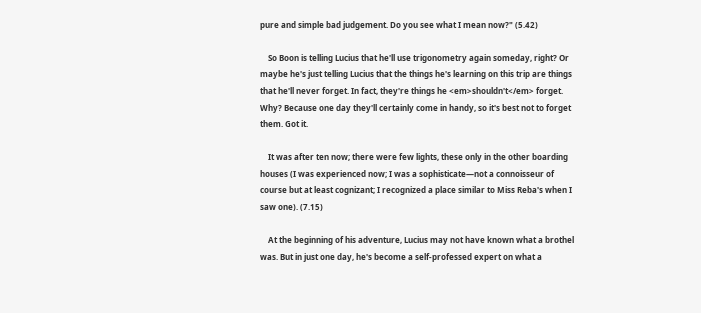pure and simple bad judgement. Do you see what I mean now?" (5.42)

    So Boon is telling Lucius that he'll use trigonometry again someday, right? Or maybe he's just telling Lucius that the things he's learning on this trip are things that he'll never forget. In fact, they're things he <em>shouldn't</em> forget. Why? Because one day they'll certainly come in handy, so it's best not to forget them. Got it.

    It was after ten now; there were few lights, these only in the other boarding houses (I was experienced now; I was a sophisticate—not a connoisseur of course but at least cognizant; I recognized a place similar to Miss Reba's when I saw one). (7.15)

    At the beginning of his adventure, Lucius may not have known what a brothel was. But in just one day, he's become a self-professed expert on what a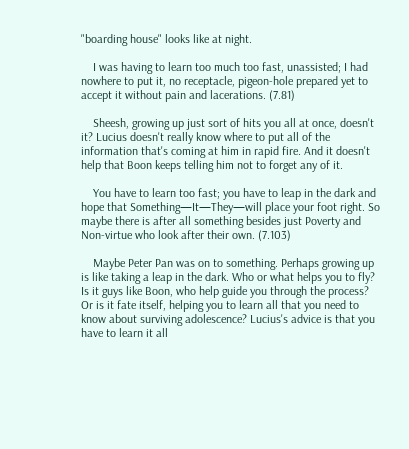"boarding house" looks like at night.

    I was having to learn too much too fast, unassisted; I had nowhere to put it, no receptacle, pigeon-hole prepared yet to accept it without pain and lacerations. (7.81)

    Sheesh, growing up just sort of hits you all at once, doesn't it? Lucius doesn't really know where to put all of the information that's coming at him in rapid fire. And it doesn't help that Boon keeps telling him not to forget any of it.

    You have to learn too fast; you have to leap in the dark and hope that Something—It—They—will place your foot right. So maybe there is after all something besides just Poverty and Non-virtue who look after their own. (7.103)

    Maybe Peter Pan was on to something. Perhaps growing up is like taking a leap in the dark. Who or what helps you to fly? Is it guys like Boon, who help guide you through the process? Or is it fate itself, helping you to learn all that you need to know about surviving adolescence? Lucius's advice is that you have to learn it all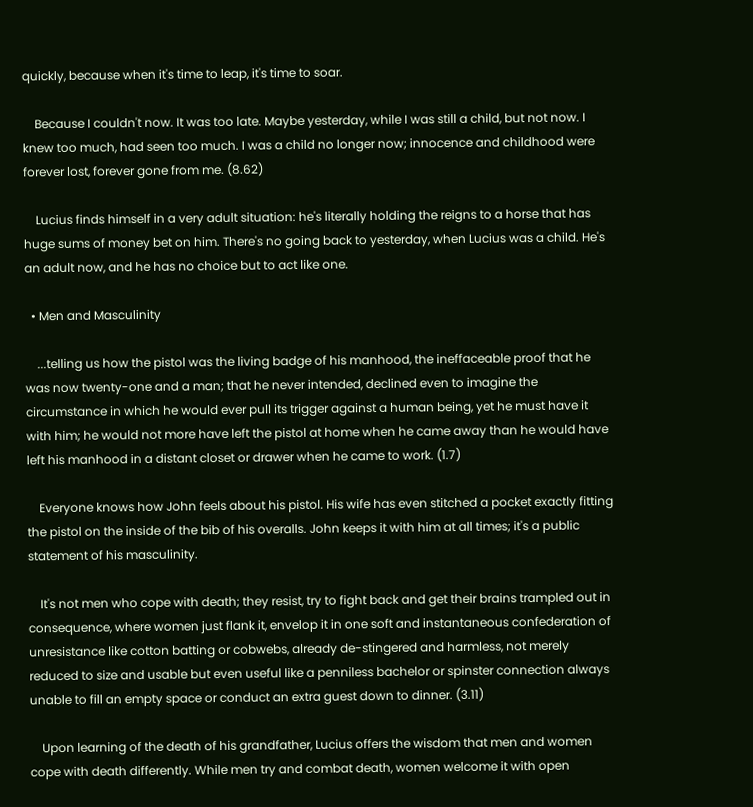quickly, because when it's time to leap, it's time to soar.

    Because I couldn't now. It was too late. Maybe yesterday, while I was still a child, but not now. I knew too much, had seen too much. I was a child no longer now; innocence and childhood were forever lost, forever gone from me. (8.62)

    Lucius finds himself in a very adult situation: he's literally holding the reigns to a horse that has huge sums of money bet on him. There's no going back to yesterday, when Lucius was a child. He's an adult now, and he has no choice but to act like one.

  • Men and Masculinity

    ...telling us how the pistol was the living badge of his manhood, the ineffaceable proof that he was now twenty-one and a man; that he never intended, declined even to imagine the circumstance in which he would ever pull its trigger against a human being, yet he must have it with him; he would not more have left the pistol at home when he came away than he would have left his manhood in a distant closet or drawer when he came to work. (1.7)

    Everyone knows how John feels about his pistol. His wife has even stitched a pocket exactly fitting the pistol on the inside of the bib of his overalls. John keeps it with him at all times; it's a public statement of his masculinity.

    It's not men who cope with death; they resist, try to fight back and get their brains trampled out in consequence, where women just flank it, envelop it in one soft and instantaneous confederation of unresistance like cotton batting or cobwebs, already de-stingered and harmless, not merely reduced to size and usable but even useful like a penniless bachelor or spinster connection always unable to fill an empty space or conduct an extra guest down to dinner. (3.11)

    Upon learning of the death of his grandfather, Lucius offers the wisdom that men and women cope with death differently. While men try and combat death, women welcome it with open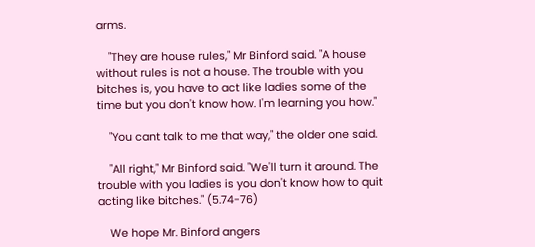arms.

    "They are house rules," Mr Binford said. "A house without rules is not a house. The trouble with you bitches is, you have to act like ladies some of the time but you don't know how. I'm learning you how."

    "You cant talk to me that way," the older one said.

    "All right," Mr Binford said. "We'll turn it around. The trouble with you ladies is you don't know how to quit acting like bitches." (5.74-76)

    We hope Mr. Binford angers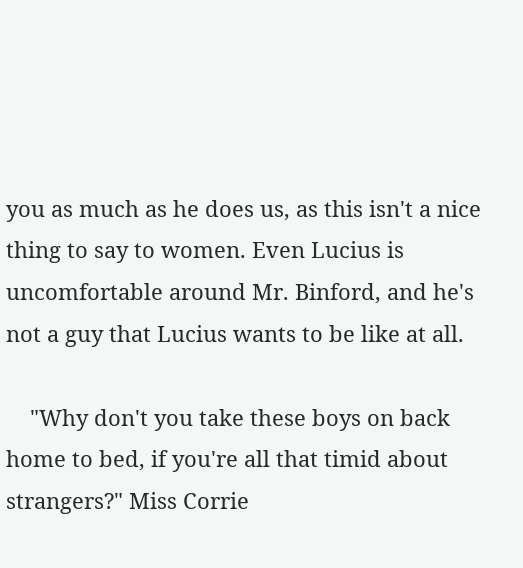you as much as he does us, as this isn't a nice thing to say to women. Even Lucius is uncomfortable around Mr. Binford, and he's not a guy that Lucius wants to be like at all.

    "Why don't you take these boys on back home to bed, if you're all that timid about strangers?" Miss Corrie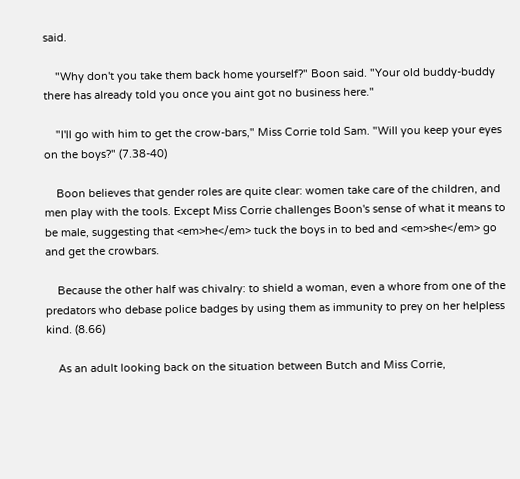said.

    "Why don't you take them back home yourself?" Boon said. "Your old buddy-buddy there has already told you once you aint got no business here."

    "I'll go with him to get the crow-bars," Miss Corrie told Sam. "Will you keep your eyes on the boys?" (7.38-40)

    Boon believes that gender roles are quite clear: women take care of the children, and men play with the tools. Except Miss Corrie challenges Boon's sense of what it means to be male, suggesting that <em>he</em> tuck the boys in to bed and <em>she</em> go and get the crowbars.

    Because the other half was chivalry: to shield a woman, even a whore from one of the predators who debase police badges by using them as immunity to prey on her helpless kind. (8.66)

    As an adult looking back on the situation between Butch and Miss Corrie,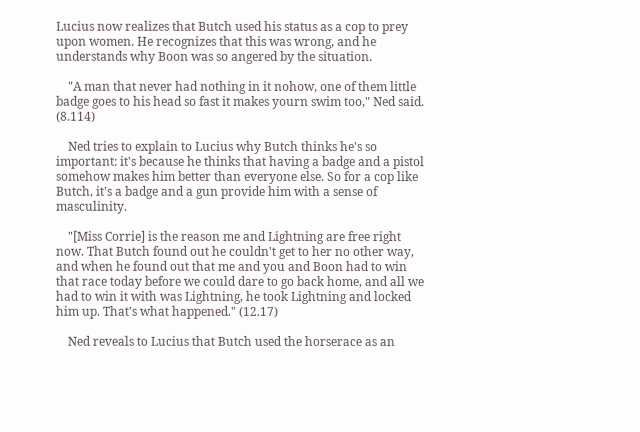Lucius now realizes that Butch used his status as a cop to prey upon women. He recognizes that this was wrong, and he understands why Boon was so angered by the situation.

    "A man that never had nothing in it nohow, one of them little badge goes to his head so fast it makes yourn swim too," Ned said. (8.114)

    Ned tries to explain to Lucius why Butch thinks he's so important: it's because he thinks that having a badge and a pistol somehow makes him better than everyone else. So for a cop like Butch, it's a badge and a gun provide him with a sense of masculinity.

    "[Miss Corrie] is the reason me and Lightning are free right now. That Butch found out he couldn't get to her no other way, and when he found out that me and you and Boon had to win that race today before we could dare to go back home, and all we had to win it with was Lightning, he took Lightning and locked him up. That's what happened." (12.17)

    Ned reveals to Lucius that Butch used the horserace as an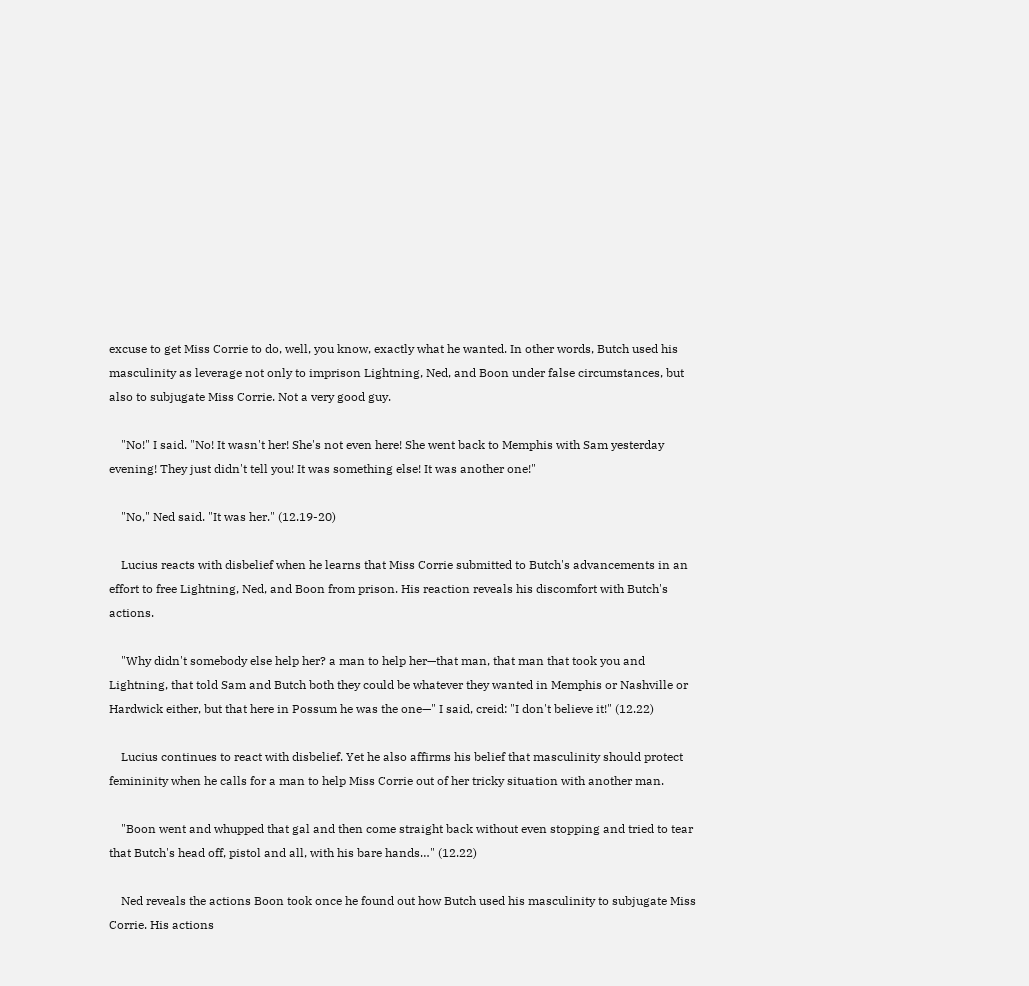excuse to get Miss Corrie to do, well, you know, exactly what he wanted. In other words, Butch used his masculinity as leverage not only to imprison Lightning, Ned, and Boon under false circumstances, but also to subjugate Miss Corrie. Not a very good guy.

    "No!" I said. "No! It wasn't her! She's not even here! She went back to Memphis with Sam yesterday evening! They just didn't tell you! It was something else! It was another one!"

    "No," Ned said. "It was her." (12.19-20)

    Lucius reacts with disbelief when he learns that Miss Corrie submitted to Butch's advancements in an effort to free Lightning, Ned, and Boon from prison. His reaction reveals his discomfort with Butch's actions.

    "Why didn't somebody else help her? a man to help her—that man, that man that took you and Lightning, that told Sam and Butch both they could be whatever they wanted in Memphis or Nashville or Hardwick either, but that here in Possum he was the one—" I said, creid: "I don't believe it!" (12.22)

    Lucius continues to react with disbelief. Yet he also affirms his belief that masculinity should protect femininity when he calls for a man to help Miss Corrie out of her tricky situation with another man.

    "Boon went and whupped that gal and then come straight back without even stopping and tried to tear that Butch's head off, pistol and all, with his bare hands…" (12.22)

    Ned reveals the actions Boon took once he found out how Butch used his masculinity to subjugate Miss Corrie. His actions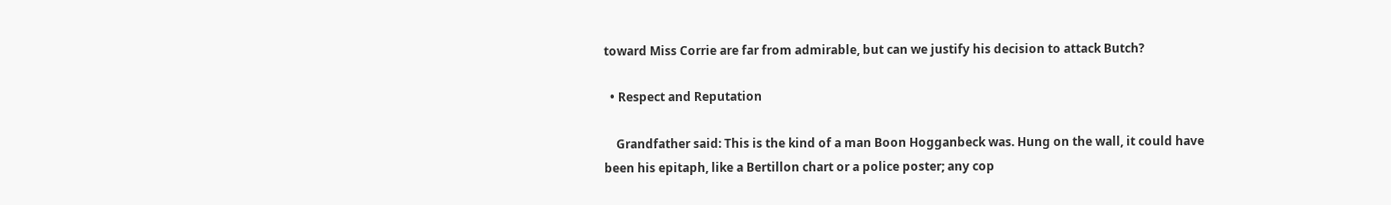toward Miss Corrie are far from admirable, but can we justify his decision to attack Butch?

  • Respect and Reputation

    Grandfather said: This is the kind of a man Boon Hogganbeck was. Hung on the wall, it could have been his epitaph, like a Bertillon chart or a police poster; any cop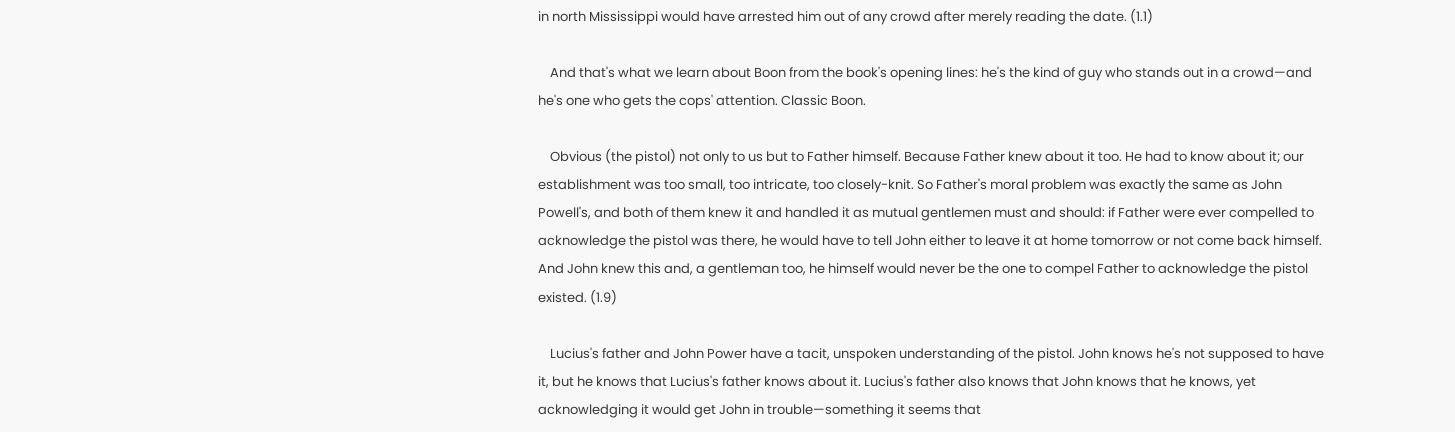in north Mississippi would have arrested him out of any crowd after merely reading the date. (1.1)

    And that's what we learn about Boon from the book's opening lines: he's the kind of guy who stands out in a crowd—and he's one who gets the cops' attention. Classic Boon.

    Obvious (the pistol) not only to us but to Father himself. Because Father knew about it too. He had to know about it; our establishment was too small, too intricate, too closely-knit. So Father's moral problem was exactly the same as John Powell's, and both of them knew it and handled it as mutual gentlemen must and should: if Father were ever compelled to acknowledge the pistol was there, he would have to tell John either to leave it at home tomorrow or not come back himself. And John knew this and, a gentleman too, he himself would never be the one to compel Father to acknowledge the pistol existed. (1.9)

    Lucius's father and John Power have a tacit, unspoken understanding of the pistol. John knows he's not supposed to have it, but he knows that Lucius's father knows about it. Lucius's father also knows that John knows that he knows, yet acknowledging it would get John in trouble—something it seems that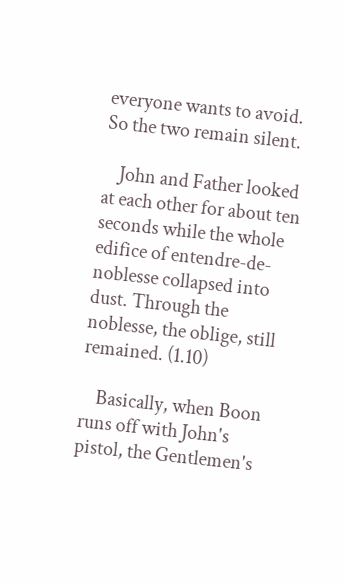everyone wants to avoid. So the two remain silent.

    John and Father looked at each other for about ten seconds while the whole edifice of entendre-de-noblesse collapsed into dust. Through the noblesse, the oblige, still remained. (1.10)

    Basically, when Boon runs off with John's pistol, the Gentlemen's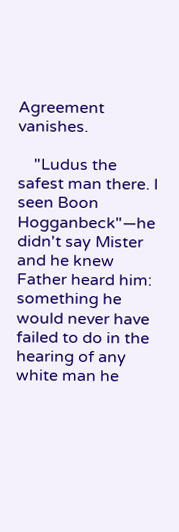Agreement vanishes.

    "Ludus the safest man there. I seen Boon Hogganbeck"—he didn't say Mister and he knew Father heard him: something he would never have failed to do in the hearing of any white man he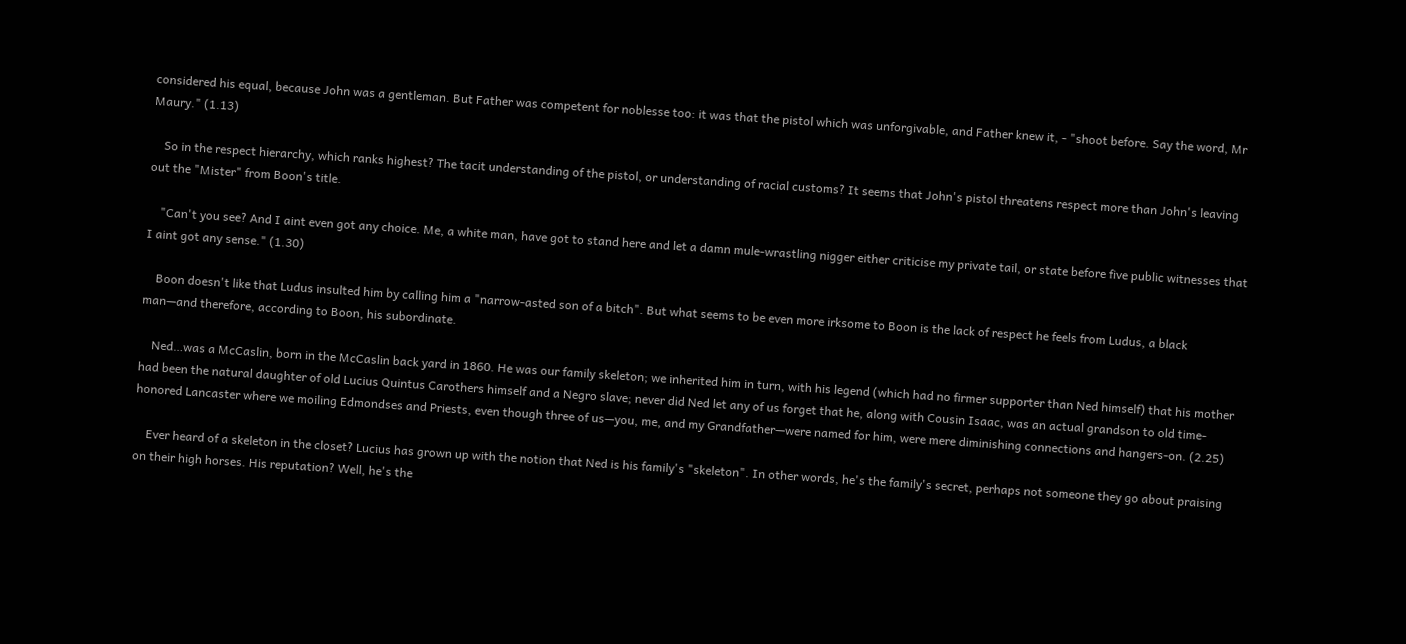considered his equal, because John was a gentleman. But Father was competent for noblesse too: it was that the pistol which was unforgivable, and Father knew it, - "shoot before. Say the word, Mr Maury." (1.13)

    So in the respect hierarchy, which ranks highest? The tacit understanding of the pistol, or understanding of racial customs? It seems that John's pistol threatens respect more than John's leaving out the "Mister" from Boon's title.

    "Can't you see? And I aint even got any choice. Me, a white man, have got to stand here and let a damn mule-wrastling nigger either criticise my private tail, or state before five public witnesses that I aint got any sense." (1.30)

    Boon doesn't like that Ludus insulted him by calling him a "narrow-asted son of a bitch". But what seems to be even more irksome to Boon is the lack of respect he feels from Ludus, a black man—and therefore, according to Boon, his subordinate.

    Ned…was a McCaslin, born in the McCaslin back yard in 1860. He was our family skeleton; we inherited him in turn, with his legend (which had no firmer supporter than Ned himself) that his mother had been the natural daughter of old Lucius Quintus Carothers himself and a Negro slave; never did Ned let any of us forget that he, along with Cousin Isaac, was an actual grandson to old time-honored Lancaster where we moiling Edmondses and Priests, even though three of us—you, me, and my Grandfather—were named for him, were mere diminishing connections and hangers-on. (2.25)

    Ever heard of a skeleton in the closet? Lucius has grown up with the notion that Ned is his family's "skeleton". In other words, he's the family's secret, perhaps not someone they go about praising on their high horses. His reputation? Well, he's the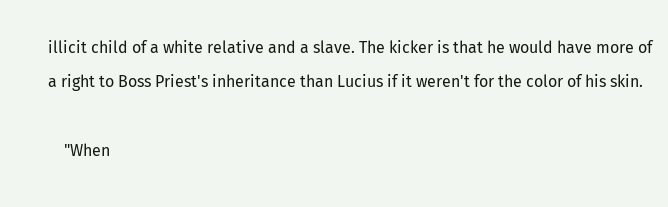illicit child of a white relative and a slave. The kicker is that he would have more of a right to Boss Priest's inheritance than Lucius if it weren't for the color of his skin.

    "When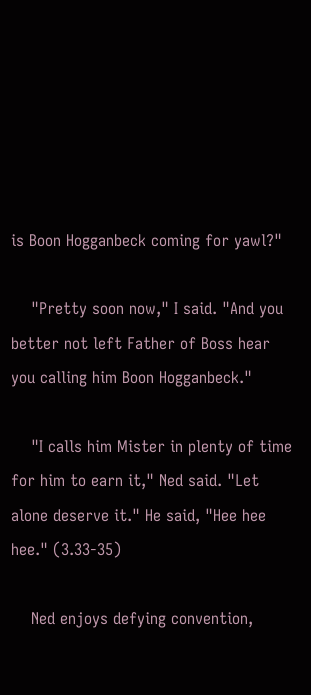is Boon Hogganbeck coming for yawl?"

    "Pretty soon now," I said. "And you better not left Father of Boss hear you calling him Boon Hogganbeck."

    "I calls him Mister in plenty of time for him to earn it," Ned said. "Let alone deserve it." He said, "Hee hee hee." (3.33-35)

    Ned enjoys defying convention,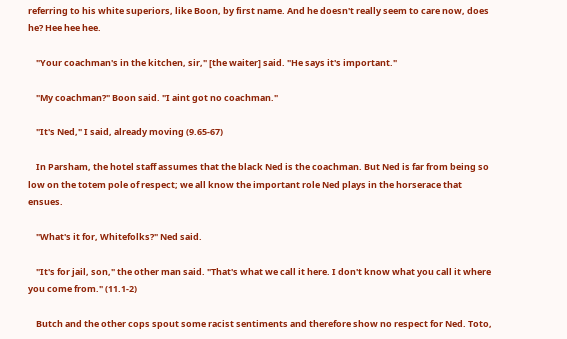referring to his white superiors, like Boon, by first name. And he doesn't really seem to care now, does he? Hee hee hee.

    "Your coachman's in the kitchen, sir," [the waiter] said. "He says it's important."

    "My coachman?" Boon said. "I aint got no coachman."

    "It's Ned," I said, already moving (9.65-67)

    In Parsham, the hotel staff assumes that the black Ned is the coachman. But Ned is far from being so low on the totem pole of respect; we all know the important role Ned plays in the horserace that ensues.

    "What's it for, Whitefolks?" Ned said.

    "It's for jail, son," the other man said. "That's what we call it here. I don't know what you call it where you come from." (11.1-2)

    Butch and the other cops spout some racist sentiments and therefore show no respect for Ned. Toto,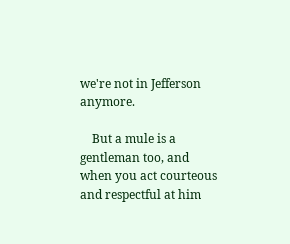we're not in Jefferson anymore.

    But a mule is a gentleman too, and when you act courteous and respectful at him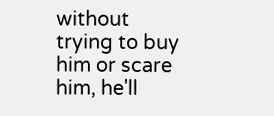without trying to buy him or scare him, he'll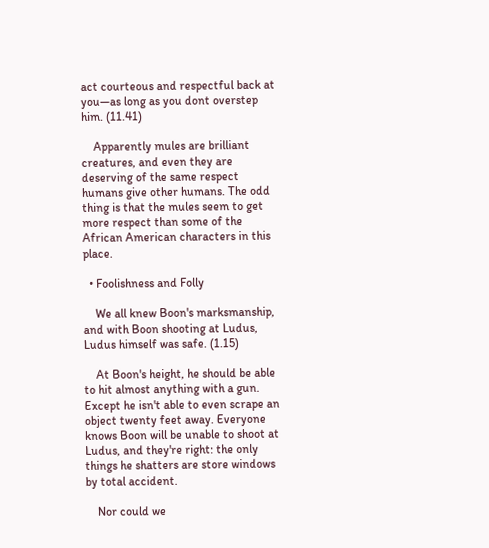act courteous and respectful back at you—as long as you dont overstep him. (11.41)

    Apparently mules are brilliant creatures, and even they are deserving of the same respect humans give other humans. The odd thing is that the mules seem to get more respect than some of the African American characters in this place.

  • Foolishness and Folly

    We all knew Boon's marksmanship, and with Boon shooting at Ludus, Ludus himself was safe. (1.15)

    At Boon's height, he should be able to hit almost anything with a gun. Except he isn't able to even scrape an object twenty feet away. Everyone knows Boon will be unable to shoot at Ludus, and they're right: the only things he shatters are store windows by total accident.

    Nor could we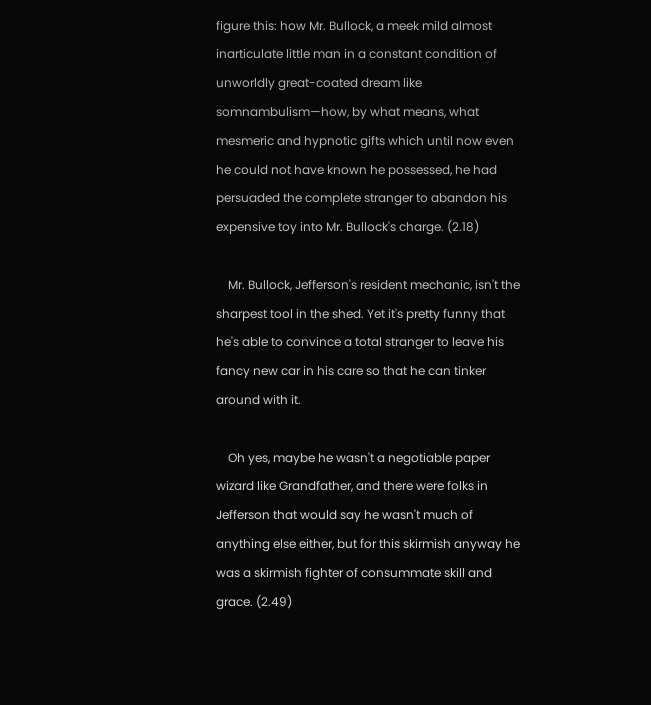figure this: how Mr. Bullock, a meek mild almost inarticulate little man in a constant condition of unworldly great-coated dream like somnambulism—how, by what means, what mesmeric and hypnotic gifts which until now even he could not have known he possessed, he had persuaded the complete stranger to abandon his expensive toy into Mr. Bullock's charge. (2.18)

    Mr. Bullock, Jefferson's resident mechanic, isn't the sharpest tool in the shed. Yet it's pretty funny that he's able to convince a total stranger to leave his fancy new car in his care so that he can tinker around with it.

    Oh yes, maybe he wasn't a negotiable paper wizard like Grandfather, and there were folks in Jefferson that would say he wasn't much of anything else either, but for this skirmish anyway he was a skirmish fighter of consummate skill and grace. (2.49)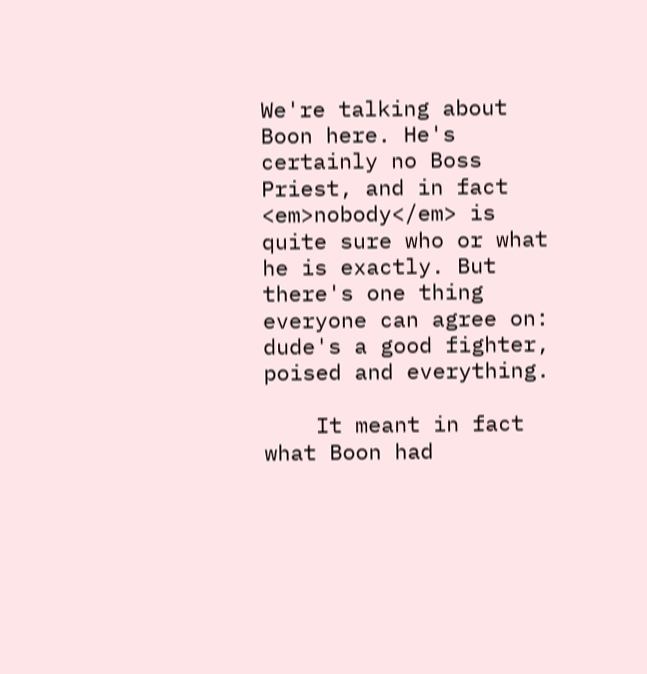We're talking about Boon here. He's certainly no Boss Priest, and in fact <em>nobody</em> is quite sure who or what he is exactly. But there's one thing everyone can agree on: dude's a good fighter, poised and everything.

    It meant in fact what Boon had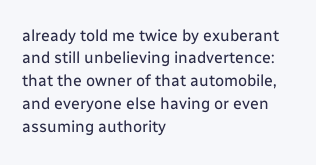already told me twice by exuberant and still unbelieving inadvertence: that the owner of that automobile, and everyone else having or even assuming authority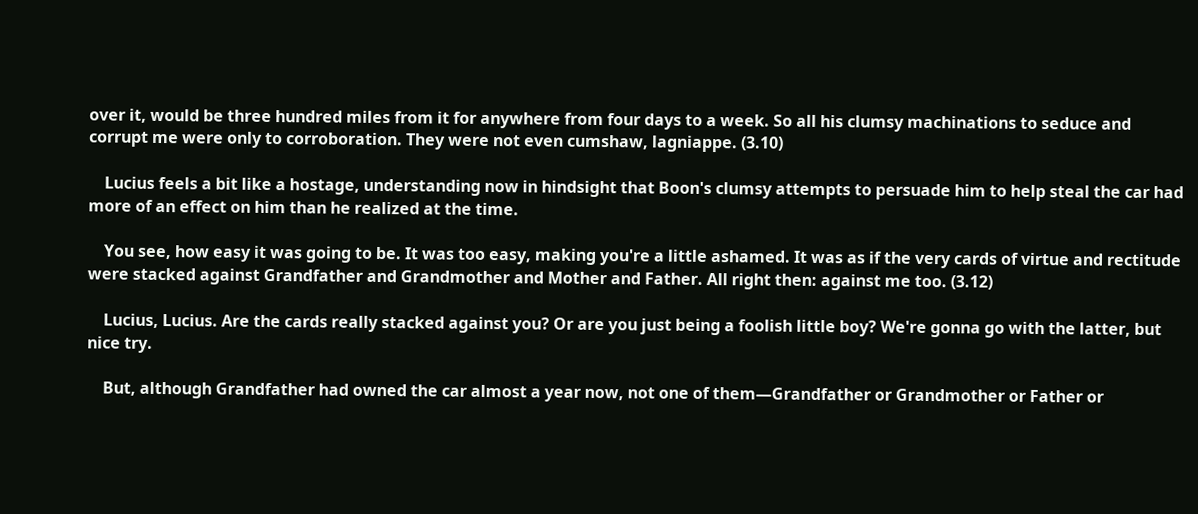over it, would be three hundred miles from it for anywhere from four days to a week. So all his clumsy machinations to seduce and corrupt me were only to corroboration. They were not even cumshaw, lagniappe. (3.10)

    Lucius feels a bit like a hostage, understanding now in hindsight that Boon's clumsy attempts to persuade him to help steal the car had more of an effect on him than he realized at the time.

    You see, how easy it was going to be. It was too easy, making you're a little ashamed. It was as if the very cards of virtue and rectitude were stacked against Grandfather and Grandmother and Mother and Father. All right then: against me too. (3.12)

    Lucius, Lucius. Are the cards really stacked against you? Or are you just being a foolish little boy? We're gonna go with the latter, but nice try.

    But, although Grandfather had owned the car almost a year now, not one of them—Grandfather or Grandmother or Father or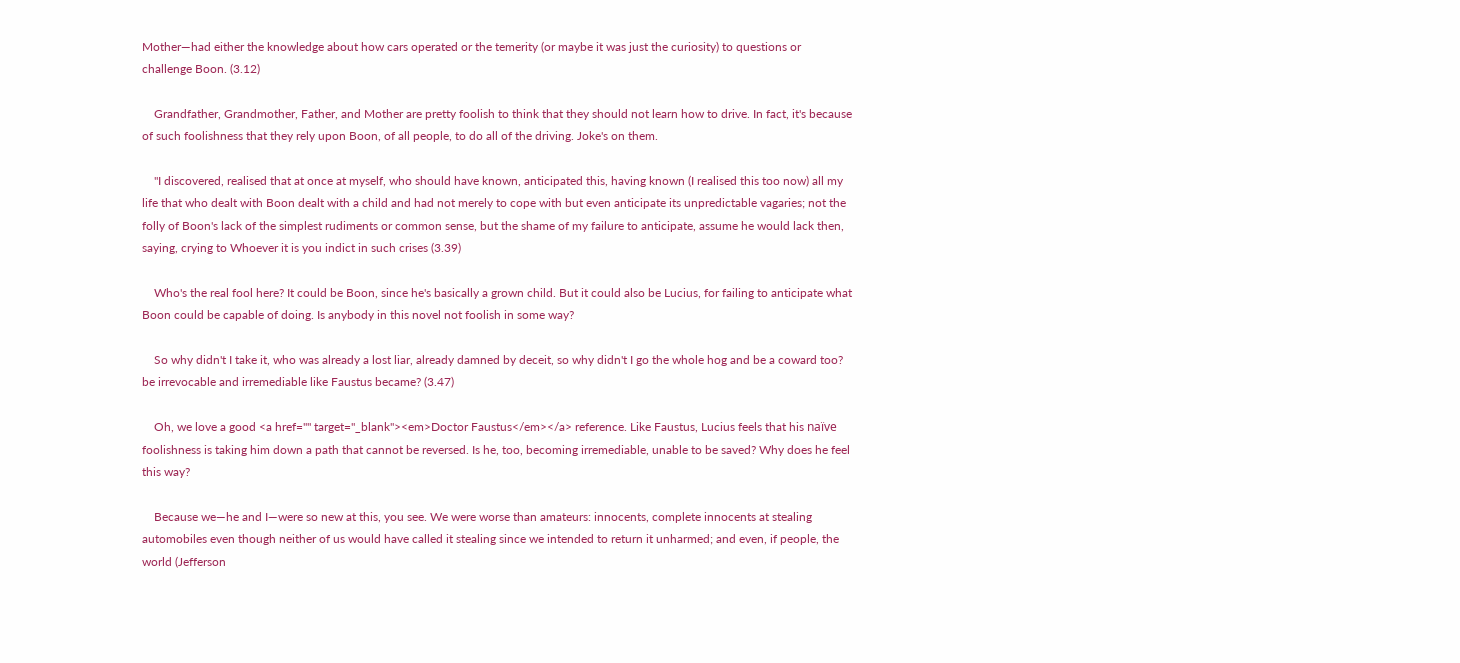Mother—had either the knowledge about how cars operated or the temerity (or maybe it was just the curiosity) to questions or challenge Boon. (3.12)

    Grandfather, Grandmother, Father, and Mother are pretty foolish to think that they should not learn how to drive. In fact, it's because of such foolishness that they rely upon Boon, of all people, to do all of the driving. Joke's on them.

    "I discovered, realised that at once at myself, who should have known, anticipated this, having known (I realised this too now) all my life that who dealt with Boon dealt with a child and had not merely to cope with but even anticipate its unpredictable vagaries; not the folly of Boon's lack of the simplest rudiments or common sense, but the shame of my failure to anticipate, assume he would lack then, saying, crying to Whoever it is you indict in such crises (3.39)

    Who's the real fool here? It could be Boon, since he's basically a grown child. But it could also be Lucius, for failing to anticipate what Boon could be capable of doing. Is anybody in this novel not foolish in some way?

    So why didn't I take it, who was already a lost liar, already damned by deceit, so why didn't I go the whole hog and be a coward too? be irrevocable and irremediable like Faustus became? (3.47)

    Oh, we love a good <a href="" target="_blank"><em>Doctor Faustus</em></a> reference. Like Faustus, Lucius feels that his naïve foolishness is taking him down a path that cannot be reversed. Is he, too, becoming irremediable, unable to be saved? Why does he feel this way?

    Because we—he and I—were so new at this, you see. We were worse than amateurs: innocents, complete innocents at stealing automobiles even though neither of us would have called it stealing since we intended to return it unharmed; and even, if people, the world (Jefferson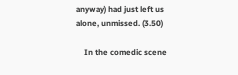anyway) had just left us alone, unmissed. (3.50)

    In the comedic scene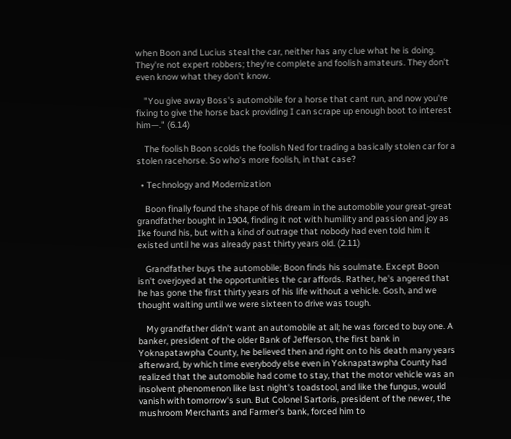when Boon and Lucius steal the car, neither has any clue what he is doing. They're not expert robbers; they're complete and foolish amateurs. They don't even know what they don't know.

    "You give away Boss's automobile for a horse that cant run, and now you're fixing to give the horse back providing I can scrape up enough boot to interest him—." (6.14)

    The foolish Boon scolds the foolish Ned for trading a basically stolen car for a stolen racehorse. So who's more foolish, in that case?

  • Technology and Modernization

    Boon finally found the shape of his dream in the automobile your great-great grandfather bought in 1904, finding it not with humility and passion and joy as Ike found his, but with a kind of outrage that nobody had even told him it existed until he was already past thirty years old. (2.11)

    Grandfather buys the automobile; Boon finds his soulmate. Except Boon isn't overjoyed at the opportunities the car affords. Rather, he's angered that he has gone the first thirty years of his life without a vehicle. Gosh, and we thought waiting until we were sixteen to drive was tough.

    My grandfather didn't want an automobile at all; he was forced to buy one. A banker, president of the older Bank of Jefferson, the first bank in Yoknapatawpha County, he believed then and right on to his death many years afterward, by which time everybody else even in Yoknapatawpha County had realized that the automobile had come to stay, that the motor vehicle was an insolvent phenomenon like last night's toadstool, and like the fungus, would vanish with tomorrow's sun. But Colonel Sartoris, president of the newer, the mushroom Merchants and Farmer's bank, forced him to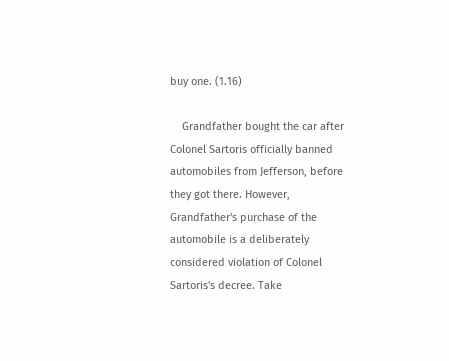buy one. (1.16)

    Grandfather bought the car after Colonel Sartoris officially banned automobiles from Jefferson, before they got there. However, Grandfather's purchase of the automobile is a deliberately considered violation of Colonel Sartoris's decree. Take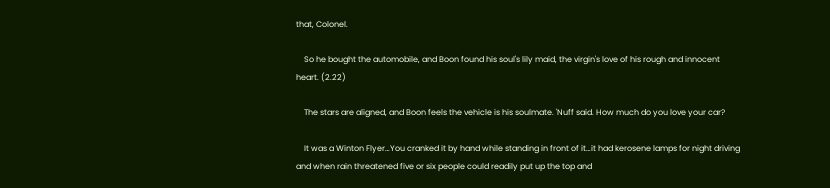that, Colonel.

    So he bought the automobile, and Boon found his soul's lily maid, the virgin's love of his rough and innocent heart. (2.22)

    The stars are aligned, and Boon feels the vehicle is his soulmate. 'Nuff said. How much do you love your car?

    It was a Winton Flyer…You cranked it by hand while standing in front of it…it had kerosene lamps for night driving and when rain threatened five or six people could readily put up the top and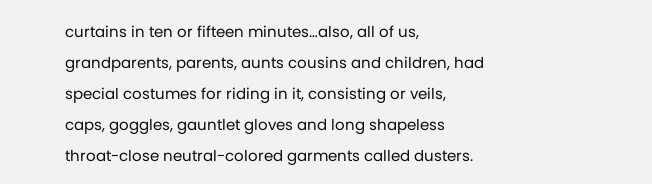curtains in ten or fifteen minutes…also, all of us, grandparents, parents, aunts cousins and children, had special costumes for riding in it, consisting or veils, caps, goggles, gauntlet gloves and long shapeless throat-close neutral-colored garments called dusters.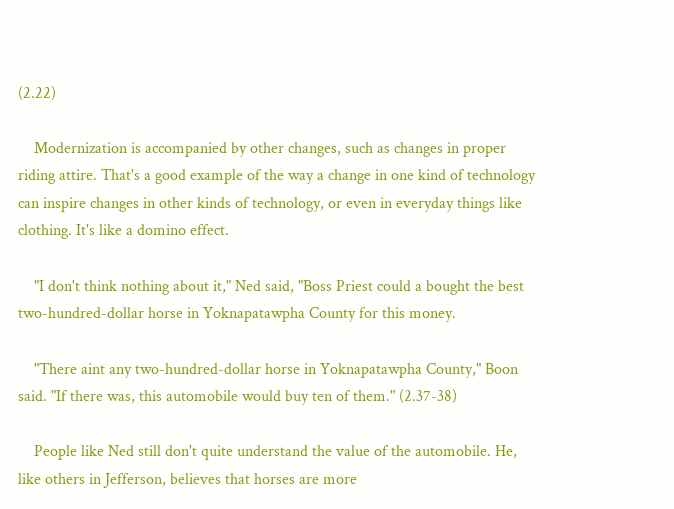(2.22)

    Modernization is accompanied by other changes, such as changes in proper riding attire. That's a good example of the way a change in one kind of technology can inspire changes in other kinds of technology, or even in everyday things like clothing. It's like a domino effect.

    "I don't think nothing about it," Ned said, "Boss Priest could a bought the best two-hundred-dollar horse in Yoknapatawpha County for this money.

    "There aint any two-hundred-dollar horse in Yoknapatawpha County," Boon said. "If there was, this automobile would buy ten of them." (2.37-38)

    People like Ned still don't quite understand the value of the automobile. He, like others in Jefferson, believes that horses are more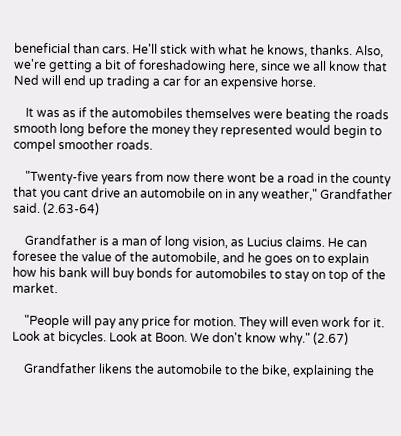beneficial than cars. He'll stick with what he knows, thanks. Also, we're getting a bit of foreshadowing here, since we all know that Ned will end up trading a car for an expensive horse.

    It was as if the automobiles themselves were beating the roads smooth long before the money they represented would begin to compel smoother roads.

    "Twenty-five years from now there wont be a road in the county that you cant drive an automobile on in any weather," Grandfather said. (2.63-64)

    Grandfather is a man of long vision, as Lucius claims. He can foresee the value of the automobile, and he goes on to explain how his bank will buy bonds for automobiles to stay on top of the market.

    "People will pay any price for motion. They will even work for it. Look at bicycles. Look at Boon. We don't know why." (2.67)

    Grandfather likens the automobile to the bike, explaining the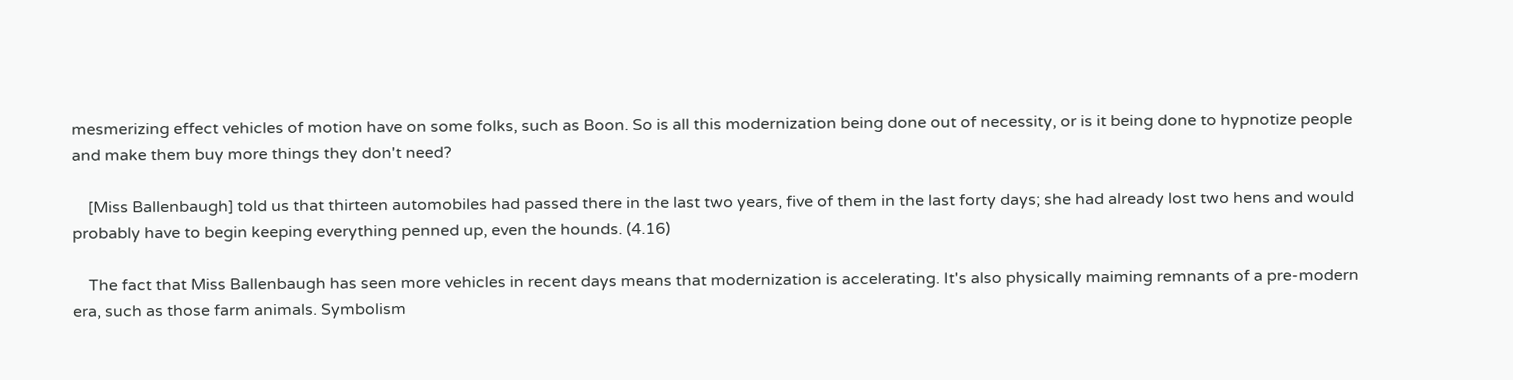mesmerizing effect vehicles of motion have on some folks, such as Boon. So is all this modernization being done out of necessity, or is it being done to hypnotize people and make them buy more things they don't need?

    [Miss Ballenbaugh] told us that thirteen automobiles had passed there in the last two years, five of them in the last forty days; she had already lost two hens and would probably have to begin keeping everything penned up, even the hounds. (4.16)

    The fact that Miss Ballenbaugh has seen more vehicles in recent days means that modernization is accelerating. It's also physically maiming remnants of a pre-modern era, such as those farm animals. Symbolism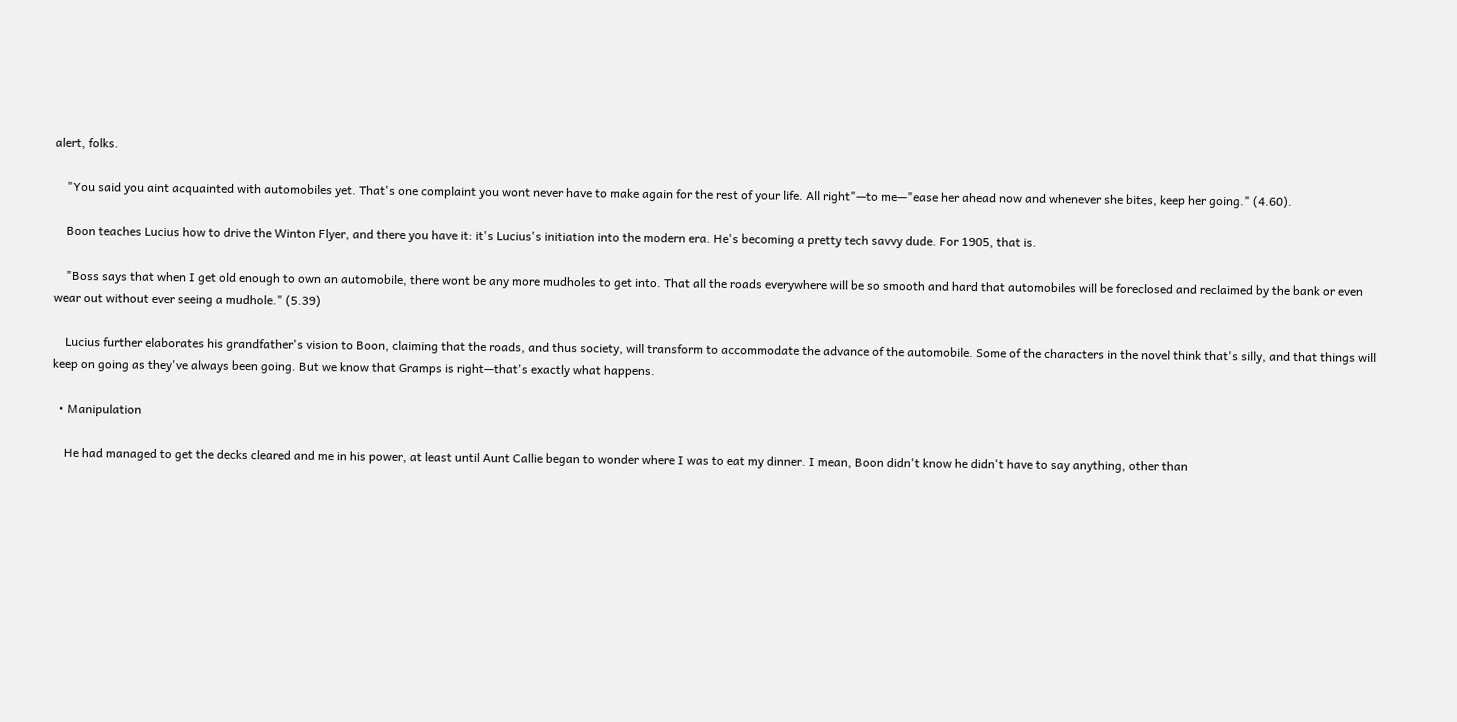alert, folks.

    "You said you aint acquainted with automobiles yet. That's one complaint you wont never have to make again for the rest of your life. All right"—to me—"ease her ahead now and whenever she bites, keep her going." (4.60).

    Boon teaches Lucius how to drive the Winton Flyer, and there you have it: it's Lucius's initiation into the modern era. He's becoming a pretty tech savvy dude. For 1905, that is.

    "Boss says that when I get old enough to own an automobile, there wont be any more mudholes to get into. That all the roads everywhere will be so smooth and hard that automobiles will be foreclosed and reclaimed by the bank or even wear out without ever seeing a mudhole." (5.39)

    Lucius further elaborates his grandfather's vision to Boon, claiming that the roads, and thus society, will transform to accommodate the advance of the automobile. Some of the characters in the novel think that's silly, and that things will keep on going as they've always been going. But we know that Gramps is right—that's exactly what happens.

  • Manipulation

    He had managed to get the decks cleared and me in his power, at least until Aunt Callie began to wonder where I was to eat my dinner. I mean, Boon didn't know he didn't have to say anything, other than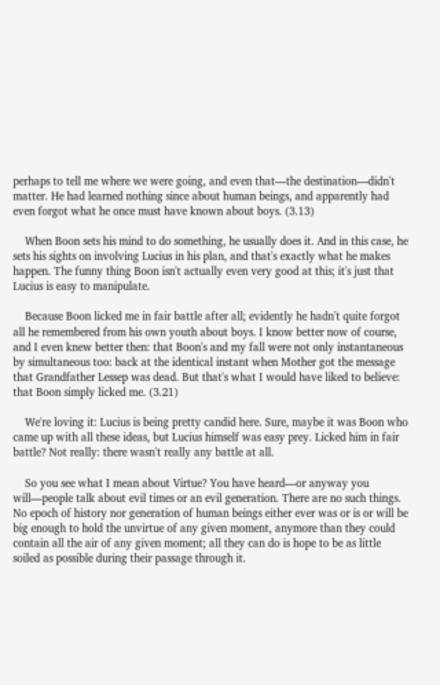perhaps to tell me where we were going, and even that—the destination—didn't matter. He had learned nothing since about human beings, and apparently had even forgot what he once must have known about boys. (3.13)

    When Boon sets his mind to do something, he usually does it. And in this case, he sets his sights on involving Lucius in his plan, and that's exactly what he makes happen. The funny thing Boon isn't actually even very good at this; it's just that Lucius is easy to manipulate.

    Because Boon licked me in fair battle after all; evidently he hadn't quite forgot all he remembered from his own youth about boys. I know better now of course, and I even knew better then: that Boon's and my fall were not only instantaneous by simultaneous too: back at the identical instant when Mother got the message that Grandfather Lessep was dead. But that's what I would have liked to believe: that Boon simply licked me. (3.21)

    We're loving it: Lucius is being pretty candid here. Sure, maybe it was Boon who came up with all these ideas, but Lucius himself was easy prey. Licked him in fair battle? Not really: there wasn't really any battle at all.

    So you see what I mean about Virtue? You have heard—or anyway you will—people talk about evil times or an evil generation. There are no such things. No epoch of history nor generation of human beings either ever was or is or will be big enough to hold the unvirtue of any given moment, anymore than they could contain all the air of any given moment; all they can do is hope to be as little soiled as possible during their passage through it.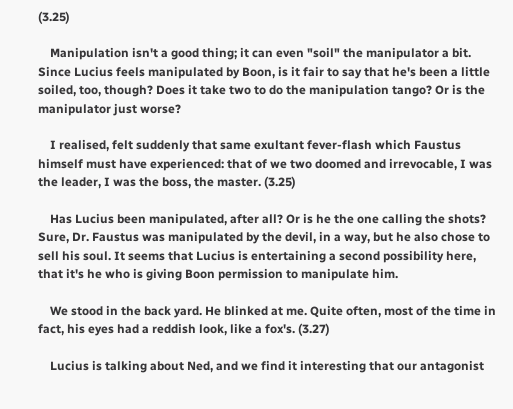(3.25)

    Manipulation isn't a good thing; it can even "soil" the manipulator a bit. Since Lucius feels manipulated by Boon, is it fair to say that he's been a little soiled, too, though? Does it take two to do the manipulation tango? Or is the manipulator just worse?

    I realised, felt suddenly that same exultant fever-flash which Faustus himself must have experienced: that of we two doomed and irrevocable, I was the leader, I was the boss, the master. (3.25)

    Has Lucius been manipulated, after all? Or is he the one calling the shots? Sure, Dr. Faustus was manipulated by the devil, in a way, but he also chose to sell his soul. It seems that Lucius is entertaining a second possibility here, that it's he who is giving Boon permission to manipulate him.

    We stood in the back yard. He blinked at me. Quite often, most of the time in fact, his eyes had a reddish look, like a fox's. (3.27)

    Lucius is talking about Ned, and we find it interesting that our antagonist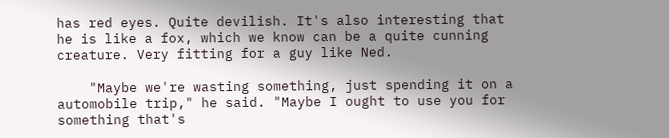has red eyes. Quite devilish. It's also interesting that he is like a fox, which we know can be a quite cunning creature. Very fitting for a guy like Ned.

    "Maybe we're wasting something, just spending it on a automobile trip," he said. "Maybe I ought to use you for something that's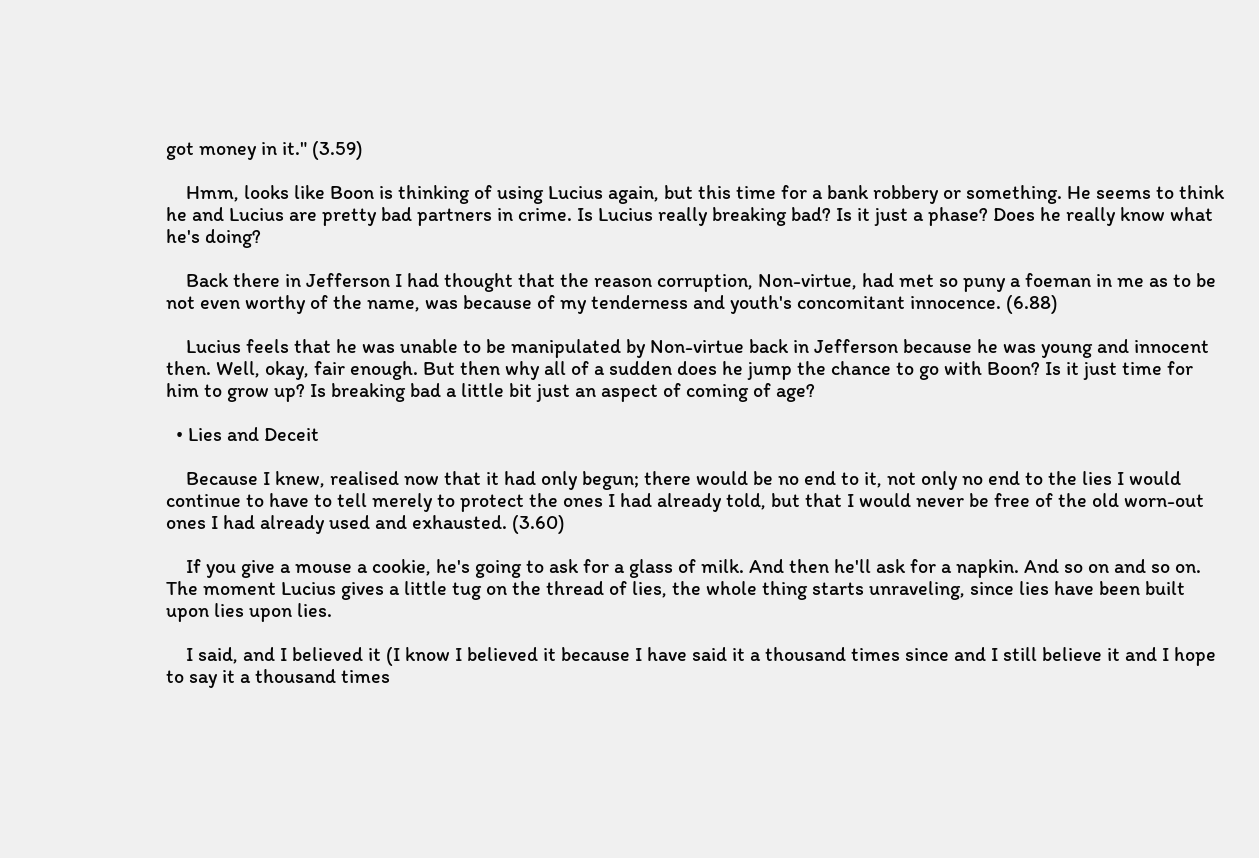got money in it." (3.59)

    Hmm, looks like Boon is thinking of using Lucius again, but this time for a bank robbery or something. He seems to think he and Lucius are pretty bad partners in crime. Is Lucius really breaking bad? Is it just a phase? Does he really know what he's doing?

    Back there in Jefferson I had thought that the reason corruption, Non-virtue, had met so puny a foeman in me as to be not even worthy of the name, was because of my tenderness and youth's concomitant innocence. (6.88)

    Lucius feels that he was unable to be manipulated by Non-virtue back in Jefferson because he was young and innocent then. Well, okay, fair enough. But then why all of a sudden does he jump the chance to go with Boon? Is it just time for him to grow up? Is breaking bad a little bit just an aspect of coming of age?

  • Lies and Deceit

    Because I knew, realised now that it had only begun; there would be no end to it, not only no end to the lies I would continue to have to tell merely to protect the ones I had already told, but that I would never be free of the old worn-out ones I had already used and exhausted. (3.60)

    If you give a mouse a cookie, he's going to ask for a glass of milk. And then he'll ask for a napkin. And so on and so on. The moment Lucius gives a little tug on the thread of lies, the whole thing starts unraveling, since lies have been built upon lies upon lies.

    I said, and I believed it (I know I believed it because I have said it a thousand times since and I still believe it and I hope to say it a thousand times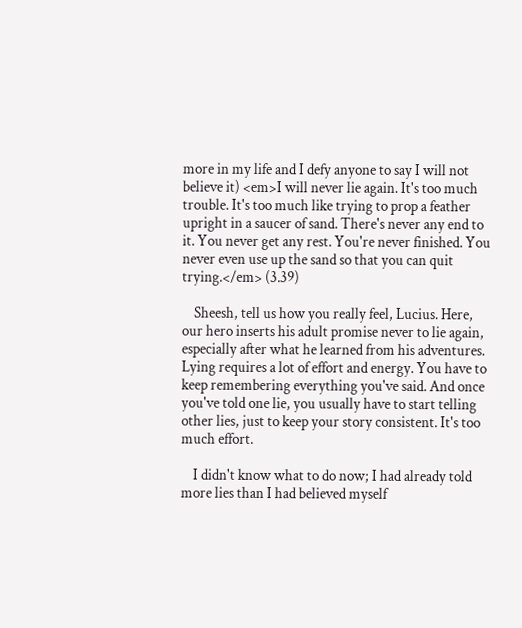more in my life and I defy anyone to say I will not believe it) <em>I will never lie again. It's too much trouble. It's too much like trying to prop a feather upright in a saucer of sand. There's never any end to it. You never get any rest. You're never finished. You never even use up the sand so that you can quit trying.</em> (3.39)

    Sheesh, tell us how you really feel, Lucius. Here, our hero inserts his adult promise never to lie again, especially after what he learned from his adventures. Lying requires a lot of effort and energy. You have to keep remembering everything you've said. And once you've told one lie, you usually have to start telling other lies, just to keep your story consistent. It's too much effort.

    I didn't know what to do now; I had already told more lies than I had believed myself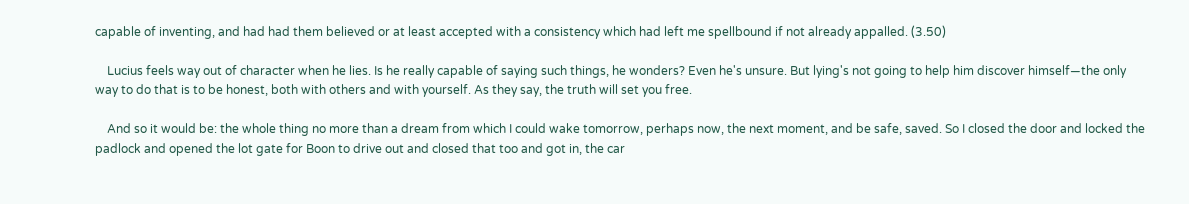capable of inventing, and had had them believed or at least accepted with a consistency which had left me spellbound if not already appalled. (3.50)

    Lucius feels way out of character when he lies. Is he really capable of saying such things, he wonders? Even he's unsure. But lying's not going to help him discover himself—the only way to do that is to be honest, both with others and with yourself. As they say, the truth will set you free.

    And so it would be: the whole thing no more than a dream from which I could wake tomorrow, perhaps now, the next moment, and be safe, saved. So I closed the door and locked the padlock and opened the lot gate for Boon to drive out and closed that too and got in, the car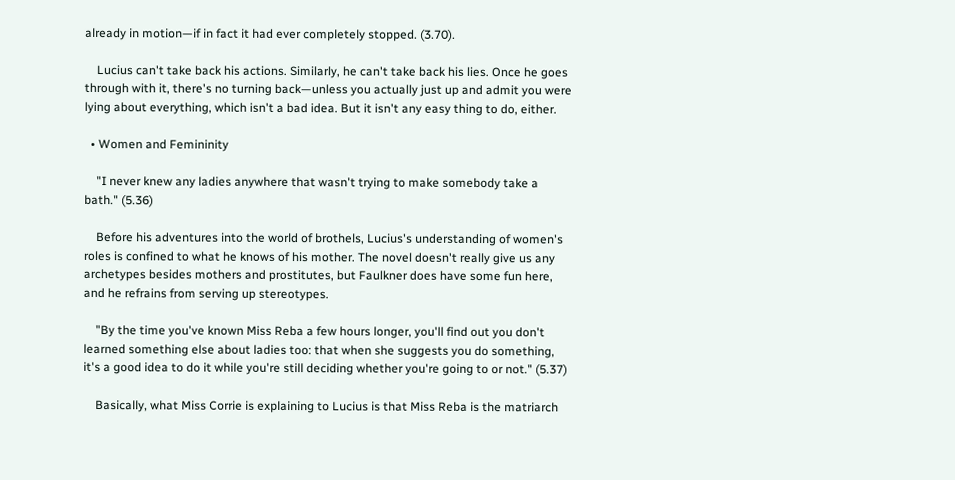already in motion—if in fact it had ever completely stopped. (3.70).

    Lucius can't take back his actions. Similarly, he can't take back his lies. Once he goes through with it, there's no turning back—unless you actually just up and admit you were lying about everything, which isn't a bad idea. But it isn't any easy thing to do, either.

  • Women and Femininity

    "I never knew any ladies anywhere that wasn't trying to make somebody take a bath." (5.36)

    Before his adventures into the world of brothels, Lucius's understanding of women's roles is confined to what he knows of his mother. The novel doesn't really give us any archetypes besides mothers and prostitutes, but Faulkner does have some fun here, and he refrains from serving up stereotypes.

    "By the time you've known Miss Reba a few hours longer, you'll find out you don't learned something else about ladies too: that when she suggests you do something, it's a good idea to do it while you're still deciding whether you're going to or not." (5.37)

    Basically, what Miss Corrie is explaining to Lucius is that Miss Reba is the matriarch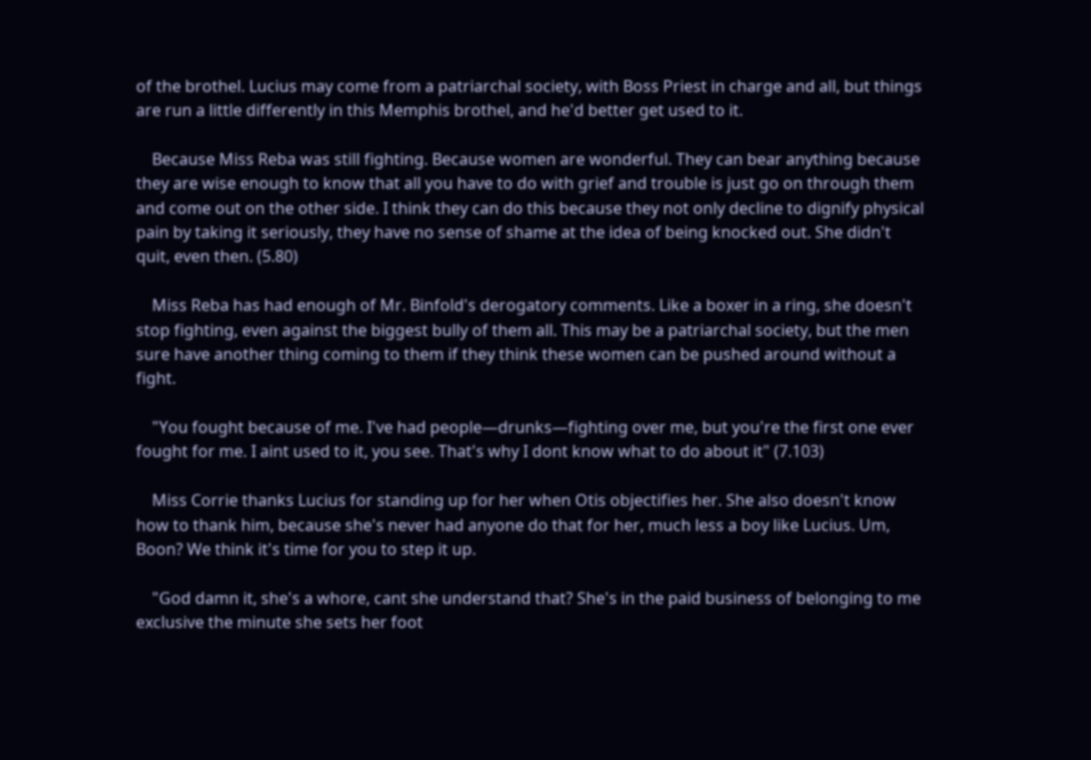of the brothel. Lucius may come from a patriarchal society, with Boss Priest in charge and all, but things are run a little differently in this Memphis brothel, and he'd better get used to it.

    Because Miss Reba was still fighting. Because women are wonderful. They can bear anything because they are wise enough to know that all you have to do with grief and trouble is just go on through them and come out on the other side. I think they can do this because they not only decline to dignify physical pain by taking it seriously, they have no sense of shame at the idea of being knocked out. She didn't quit, even then. (5.80)

    Miss Reba has had enough of Mr. Binfold's derogatory comments. Like a boxer in a ring, she doesn't stop fighting, even against the biggest bully of them all. This may be a patriarchal society, but the men sure have another thing coming to them if they think these women can be pushed around without a fight.

    "You fought because of me. I've had people—drunks—fighting over me, but you're the first one ever fought for me. I aint used to it, you see. That's why I dont know what to do about it" (7.103)

    Miss Corrie thanks Lucius for standing up for her when Otis objectifies her. She also doesn't know how to thank him, because she's never had anyone do that for her, much less a boy like Lucius. Um, Boon? We think it's time for you to step it up.

    "God damn it, she's a whore, cant she understand that? She's in the paid business of belonging to me exclusive the minute she sets her foot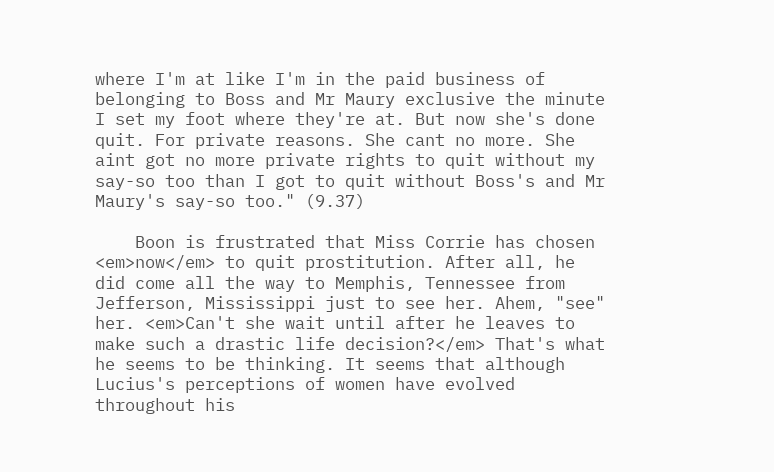where I'm at like I'm in the paid business of belonging to Boss and Mr Maury exclusive the minute I set my foot where they're at. But now she's done quit. For private reasons. She cant no more. She aint got no more private rights to quit without my say-so too than I got to quit without Boss's and Mr Maury's say-so too." (9.37)

    Boon is frustrated that Miss Corrie has chosen <em>now</em> to quit prostitution. After all, he did come all the way to Memphis, Tennessee from Jefferson, Mississippi just to see her. Ahem, "see" her. <em>Can't she wait until after he leaves to make such a drastic life decision?</em> That's what he seems to be thinking. It seems that although Lucius's perceptions of women have evolved throughout his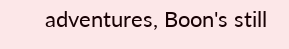adventures, Boon's still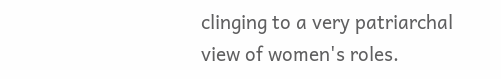clinging to a very patriarchal view of women's roles.